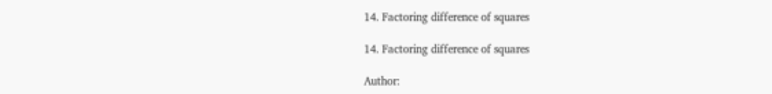14. Factoring difference of squares

14. Factoring difference of squares

Author: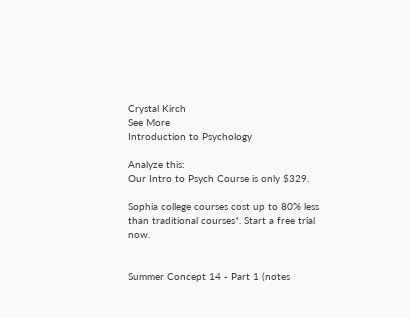Crystal Kirch
See More
Introduction to Psychology

Analyze this:
Our Intro to Psych Course is only $329.

Sophia college courses cost up to 80% less than traditional courses*. Start a free trial now.


Summer Concept 14 - Part 1 (notes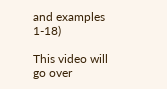and examples 1-18)

This video will go over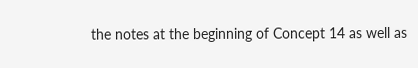the notes at the beginning of Concept 14 as well as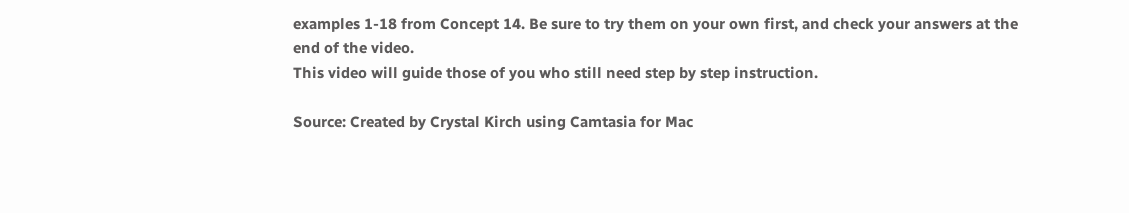examples 1-18 from Concept 14. Be sure to try them on your own first, and check your answers at the end of the video.
This video will guide those of you who still need step by step instruction.

Source: Created by Crystal Kirch using Camtasia for Mac